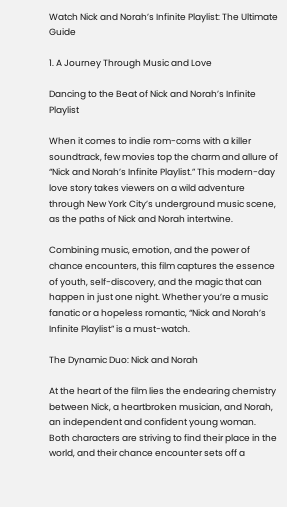Watch Nick and Norah’s Infinite Playlist: The Ultimate Guide

1. A Journey Through Music and Love

Dancing to the Beat of Nick and Norah’s Infinite Playlist

When it comes to indie rom-coms with a killer soundtrack, few movies top the charm and allure of “Nick and Norah’s Infinite Playlist.” This modern-day love story takes viewers on a wild adventure through New York City’s underground music scene, as the paths of Nick and Norah intertwine.

Combining music, emotion, and the power of chance encounters, this film captures the essence of youth, self-discovery, and the magic that can happen in just one night. Whether you’re a music fanatic or a hopeless romantic, “Nick and Norah’s Infinite Playlist” is a must-watch.

The Dynamic Duo: Nick and Norah

At the heart of the film lies the endearing chemistry between Nick, a heartbroken musician, and Norah, an independent and confident young woman. Both characters are striving to find their place in the world, and their chance encounter sets off a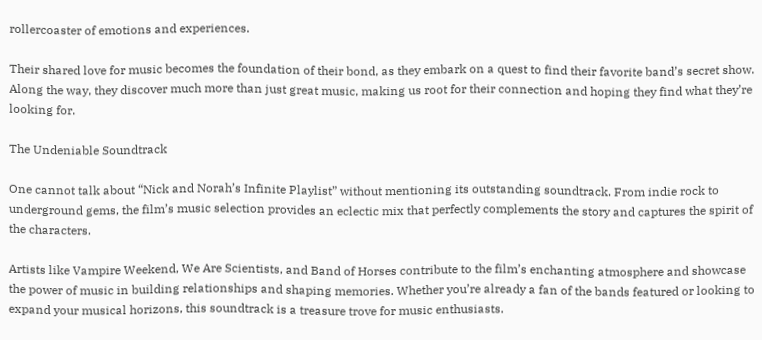rollercoaster of emotions and experiences.

Their shared love for music becomes the foundation of their bond, as they embark on a quest to find their favorite band’s secret show. Along the way, they discover much more than just great music, making us root for their connection and hoping they find what they’re looking for.

The Undeniable Soundtrack

One cannot talk about “Nick and Norah’s Infinite Playlist” without mentioning its outstanding soundtrack. From indie rock to underground gems, the film’s music selection provides an eclectic mix that perfectly complements the story and captures the spirit of the characters.

Artists like Vampire Weekend, We Are Scientists, and Band of Horses contribute to the film’s enchanting atmosphere and showcase the power of music in building relationships and shaping memories. Whether you’re already a fan of the bands featured or looking to expand your musical horizons, this soundtrack is a treasure trove for music enthusiasts.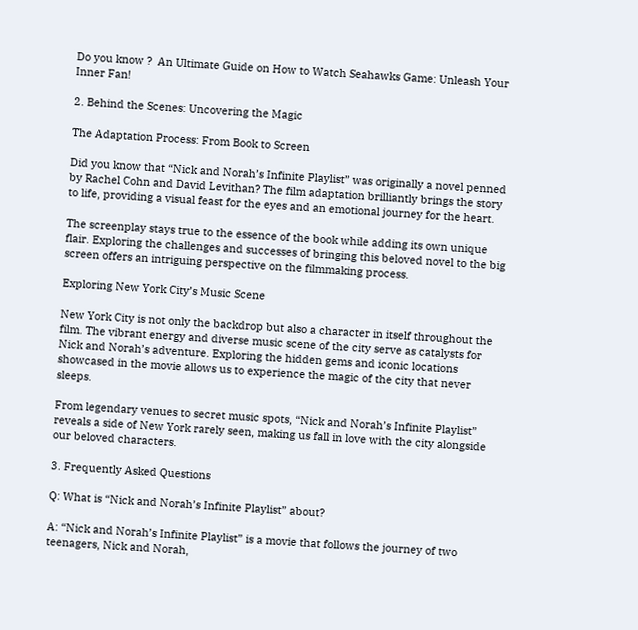Do you know ?  An Ultimate Guide on How to Watch Seahawks Game: Unleash Your Inner Fan!

2. Behind the Scenes: Uncovering the Magic

The Adaptation Process: From Book to Screen

Did you know that “Nick and Norah’s Infinite Playlist” was originally a novel penned by Rachel Cohn and David Levithan? The film adaptation brilliantly brings the story to life, providing a visual feast for the eyes and an emotional journey for the heart.

The screenplay stays true to the essence of the book while adding its own unique flair. Exploring the challenges and successes of bringing this beloved novel to the big screen offers an intriguing perspective on the filmmaking process.

Exploring New York City’s Music Scene

New York City is not only the backdrop but also a character in itself throughout the film. The vibrant energy and diverse music scene of the city serve as catalysts for Nick and Norah’s adventure. Exploring the hidden gems and iconic locations showcased in the movie allows us to experience the magic of the city that never sleeps.

From legendary venues to secret music spots, “Nick and Norah’s Infinite Playlist” reveals a side of New York rarely seen, making us fall in love with the city alongside our beloved characters.

3. Frequently Asked Questions

Q: What is “Nick and Norah’s Infinite Playlist” about?

A: “Nick and Norah’s Infinite Playlist” is a movie that follows the journey of two teenagers, Nick and Norah,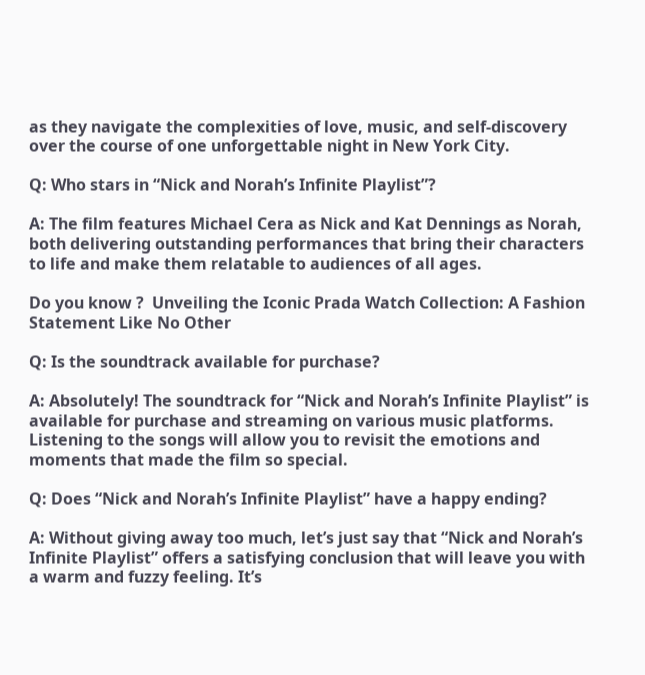as they navigate the complexities of love, music, and self-discovery over the course of one unforgettable night in New York City.

Q: Who stars in “Nick and Norah’s Infinite Playlist”?

A: The film features Michael Cera as Nick and Kat Dennings as Norah, both delivering outstanding performances that bring their characters to life and make them relatable to audiences of all ages.

Do you know ?  Unveiling the Iconic Prada Watch Collection: A Fashion Statement Like No Other

Q: Is the soundtrack available for purchase?

A: Absolutely! The soundtrack for “Nick and Norah’s Infinite Playlist” is available for purchase and streaming on various music platforms. Listening to the songs will allow you to revisit the emotions and moments that made the film so special.

Q: Does “Nick and Norah’s Infinite Playlist” have a happy ending?

A: Without giving away too much, let’s just say that “Nick and Norah’s Infinite Playlist” offers a satisfying conclusion that will leave you with a warm and fuzzy feeling. It’s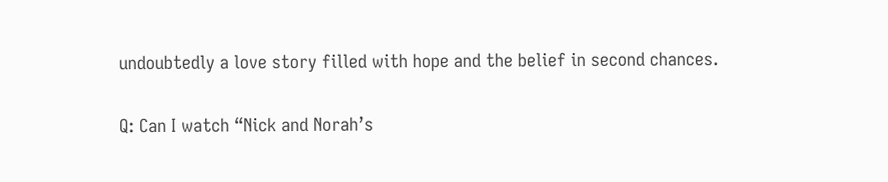undoubtedly a love story filled with hope and the belief in second chances.

Q: Can I watch “Nick and Norah’s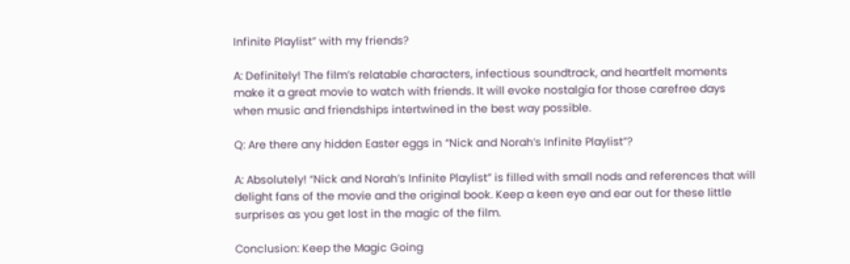Infinite Playlist” with my friends?

A: Definitely! The film’s relatable characters, infectious soundtrack, and heartfelt moments make it a great movie to watch with friends. It will evoke nostalgia for those carefree days when music and friendships intertwined in the best way possible.

Q: Are there any hidden Easter eggs in “Nick and Norah’s Infinite Playlist”?

A: Absolutely! “Nick and Norah’s Infinite Playlist” is filled with small nods and references that will delight fans of the movie and the original book. Keep a keen eye and ear out for these little surprises as you get lost in the magic of the film.

Conclusion: Keep the Magic Going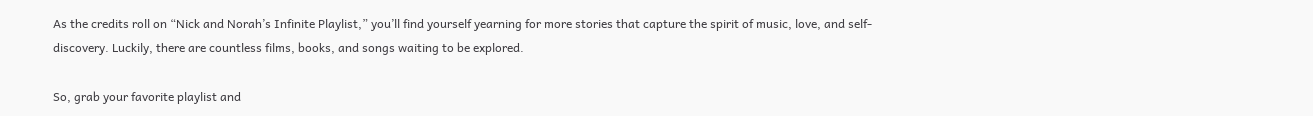As the credits roll on “Nick and Norah’s Infinite Playlist,” you’ll find yourself yearning for more stories that capture the spirit of music, love, and self-discovery. Luckily, there are countless films, books, and songs waiting to be explored.

So, grab your favorite playlist and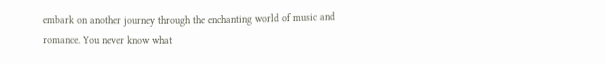embark on another journey through the enchanting world of music and romance. You never know what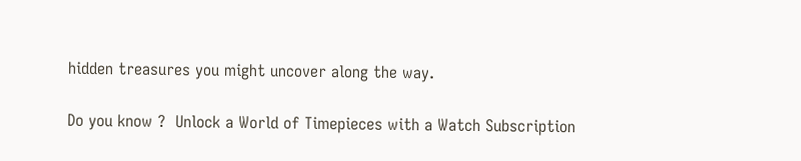hidden treasures you might uncover along the way.

Do you know ?  Unlock a World of Timepieces with a Watch Subscription